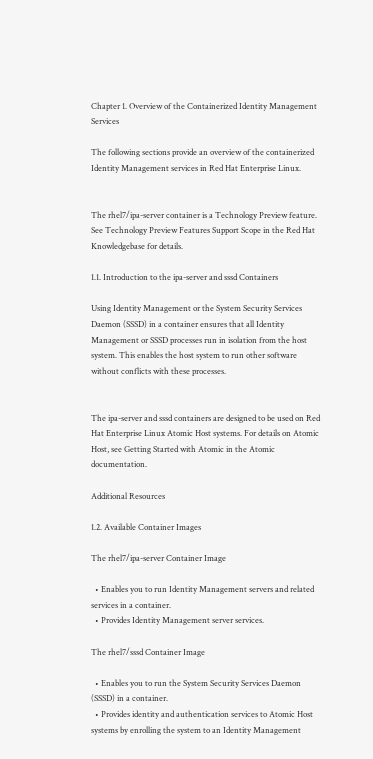Chapter 1. Overview of the Containerized Identity Management Services

The following sections provide an overview of the containerized Identity Management services in Red Hat Enterprise Linux.


The rhel7/ipa-server container is a Technology Preview feature. See Technology Preview Features Support Scope in the Red Hat Knowledgebase for details.

1.1. Introduction to the ipa-server and sssd Containers

Using Identity Management or the System Security Services Daemon (SSSD) in a container ensures that all Identity Management or SSSD processes run in isolation from the host system. This enables the host system to run other software without conflicts with these processes.


The ipa-server and sssd containers are designed to be used on Red Hat Enterprise Linux Atomic Host systems. For details on Atomic Host, see Getting Started with Atomic in the Atomic documentation.

Additional Resources

1.2. Available Container Images

The rhel7/ipa-server Container Image

  • Enables you to run Identity Management servers and related services in a container.
  • Provides Identity Management server services.

The rhel7/sssd Container Image

  • Enables you to run the System Security Services Daemon (SSSD) in a container.
  • Provides identity and authentication services to Atomic Host systems by enrolling the system to an Identity Management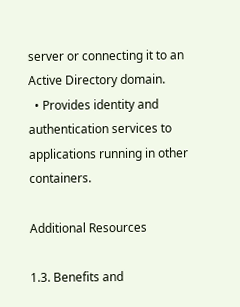server or connecting it to an Active Directory domain.
  • Provides identity and authentication services to applications running in other containers.

Additional Resources

1.3. Benefits and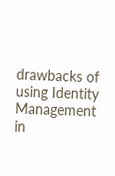drawbacks of using Identity Management in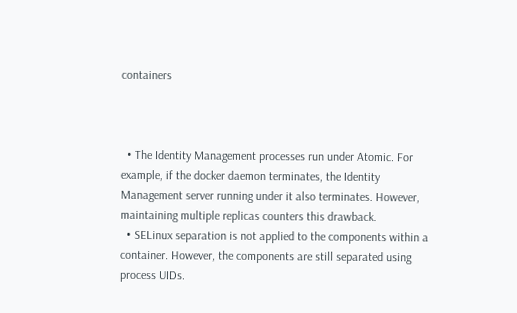containers



  • The Identity Management processes run under Atomic. For example, if the docker daemon terminates, the Identity Management server running under it also terminates. However, maintaining multiple replicas counters this drawback.
  • SELinux separation is not applied to the components within a container. However, the components are still separated using process UIDs.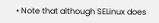• Note that although SELinux does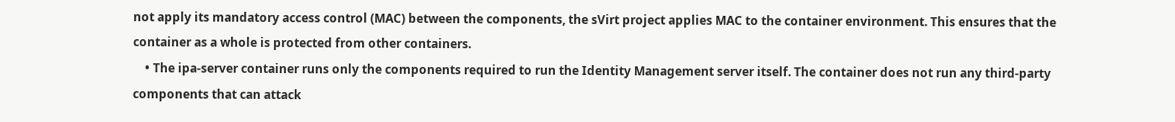not apply its mandatory access control (MAC) between the components, the sVirt project applies MAC to the container environment. This ensures that the container as a whole is protected from other containers.
    • The ipa-server container runs only the components required to run the Identity Management server itself. The container does not run any third-party components that can attack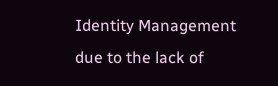Identity Management due to the lack of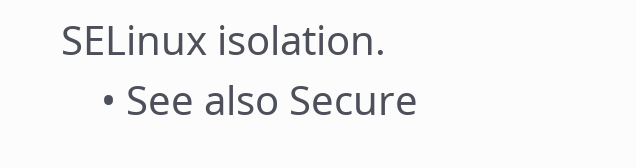SELinux isolation.
    • See also Secure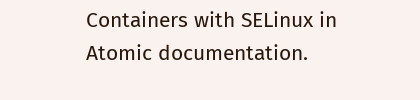Containers with SELinux in Atomic documentation.